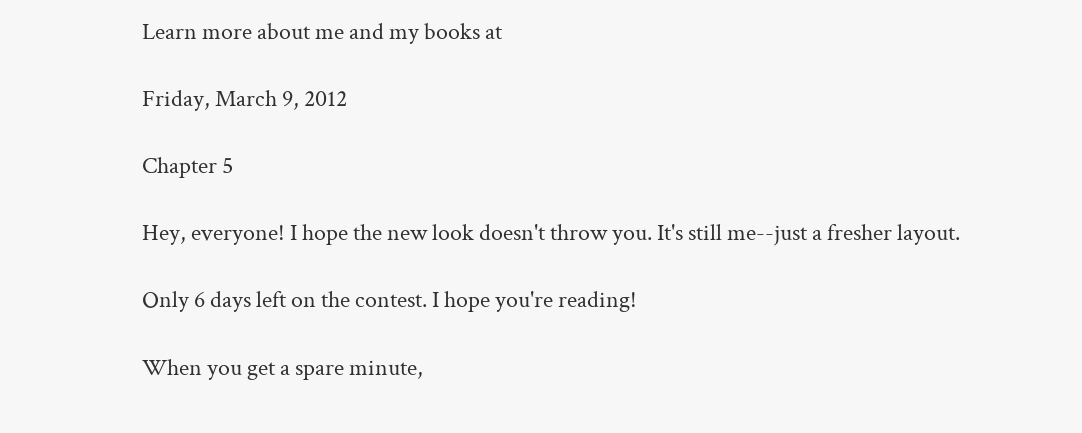Learn more about me and my books at

Friday, March 9, 2012

Chapter 5

Hey, everyone! I hope the new look doesn't throw you. It's still me--just a fresher layout.

Only 6 days left on the contest. I hope you're reading!

When you get a spare minute,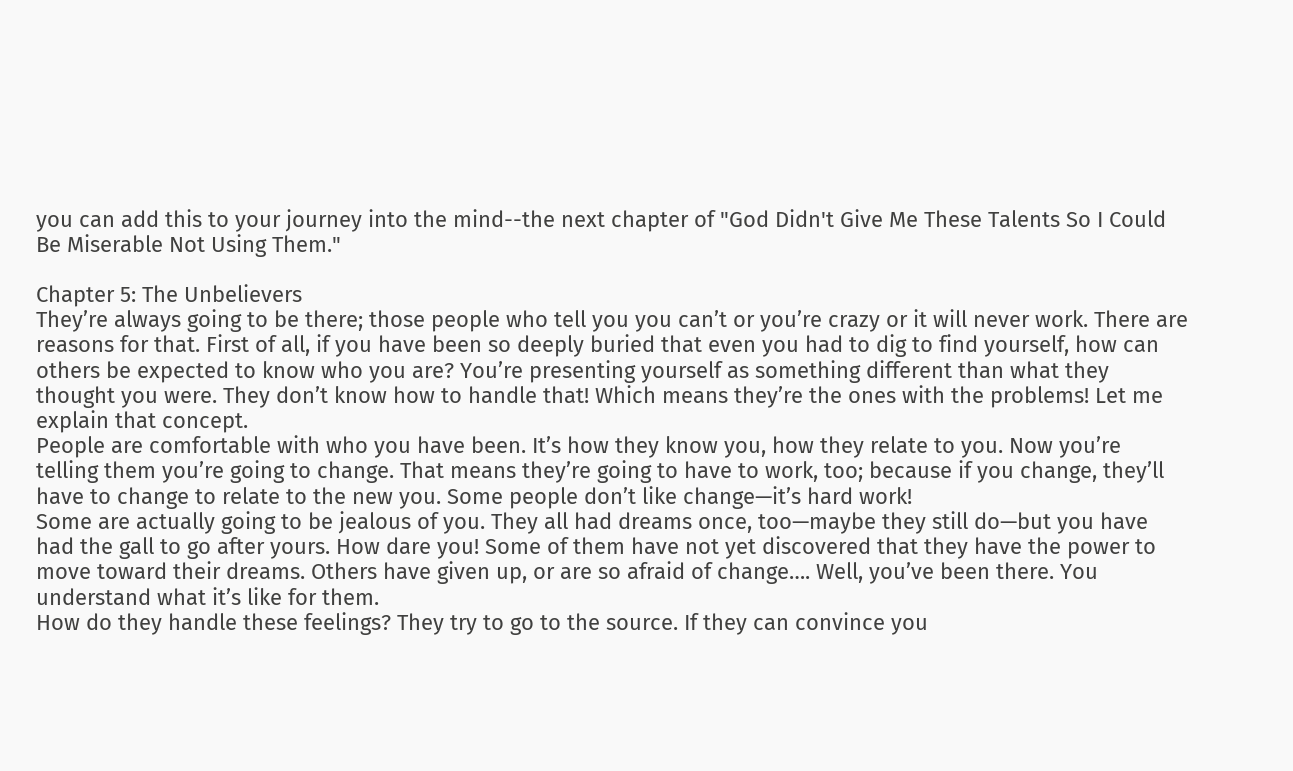you can add this to your journey into the mind--the next chapter of "God Didn't Give Me These Talents So I Could Be Miserable Not Using Them."

Chapter 5: The Unbelievers
They’re always going to be there; those people who tell you you can’t or you’re crazy or it will never work. There are reasons for that. First of all, if you have been so deeply buried that even you had to dig to find yourself, how can others be expected to know who you are? You’re presenting yourself as something different than what they thought you were. They don’t know how to handle that! Which means they’re the ones with the problems! Let me explain that concept.
People are comfortable with who you have been. It’s how they know you, how they relate to you. Now you’re telling them you’re going to change. That means they’re going to have to work, too; because if you change, they’ll have to change to relate to the new you. Some people don’t like change—it’s hard work!
Some are actually going to be jealous of you. They all had dreams once, too—maybe they still do—but you have had the gall to go after yours. How dare you! Some of them have not yet discovered that they have the power to move toward their dreams. Others have given up, or are so afraid of change…. Well, you’ve been there. You understand what it’s like for them.
How do they handle these feelings? They try to go to the source. If they can convince you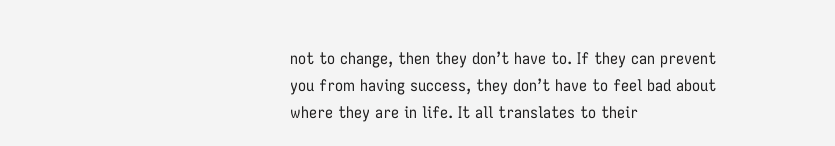not to change, then they don’t have to. If they can prevent you from having success, they don’t have to feel bad about where they are in life. It all translates to their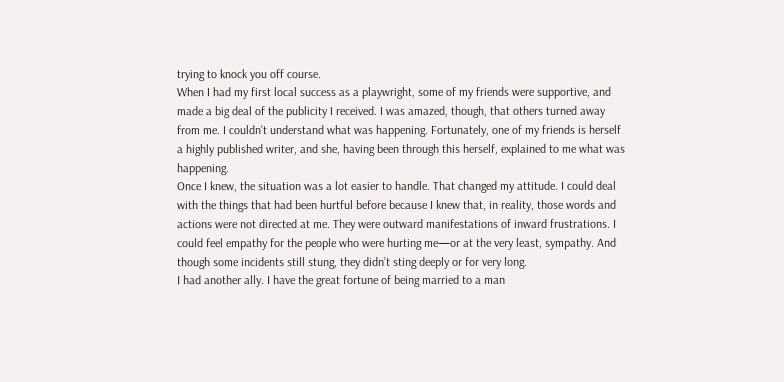trying to knock you off course.
When I had my first local success as a playwright, some of my friends were supportive, and made a big deal of the publicity I received. I was amazed, though, that others turned away from me. I couldn’t understand what was happening. Fortunately, one of my friends is herself a highly published writer, and she, having been through this herself, explained to me what was happening.
Once I knew, the situation was a lot easier to handle. That changed my attitude. I could deal with the things that had been hurtful before because I knew that, in reality, those words and actions were not directed at me. They were outward manifestations of inward frustrations. I could feel empathy for the people who were hurting me—or at the very least, sympathy. And though some incidents still stung, they didn’t sting deeply or for very long.
I had another ally. I have the great fortune of being married to a man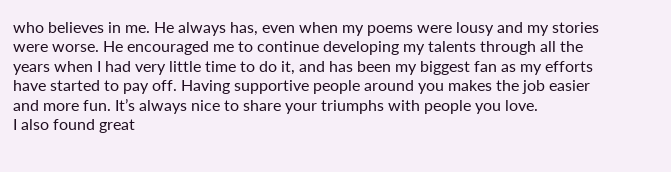who believes in me. He always has, even when my poems were lousy and my stories were worse. He encouraged me to continue developing my talents through all the years when I had very little time to do it, and has been my biggest fan as my efforts have started to pay off. Having supportive people around you makes the job easier and more fun. It’s always nice to share your triumphs with people you love.
I also found great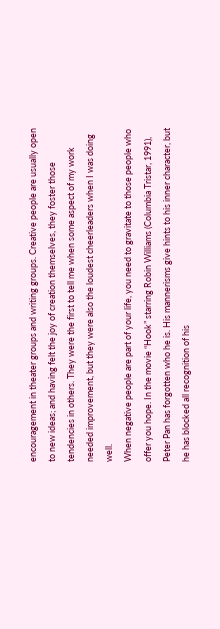encouragement in theater groups and writing groups. Creative people are usually open to new ideas; and having felt the joy of creation themselves, they foster those tendencies in others. They were the first to tell me when some aspect of my work needed improvement, but they were also the loudest cheerleaders when I was doing well.
When negative people are part of your life, you need to gravitate to those people who offer you hope. In the movie “Hook” starring Robin Williams (Columbia Tristar, 1991), Peter Pan has forgotten who he is. His mannerisms give hints to his inner character, but he has blocked all recognition of his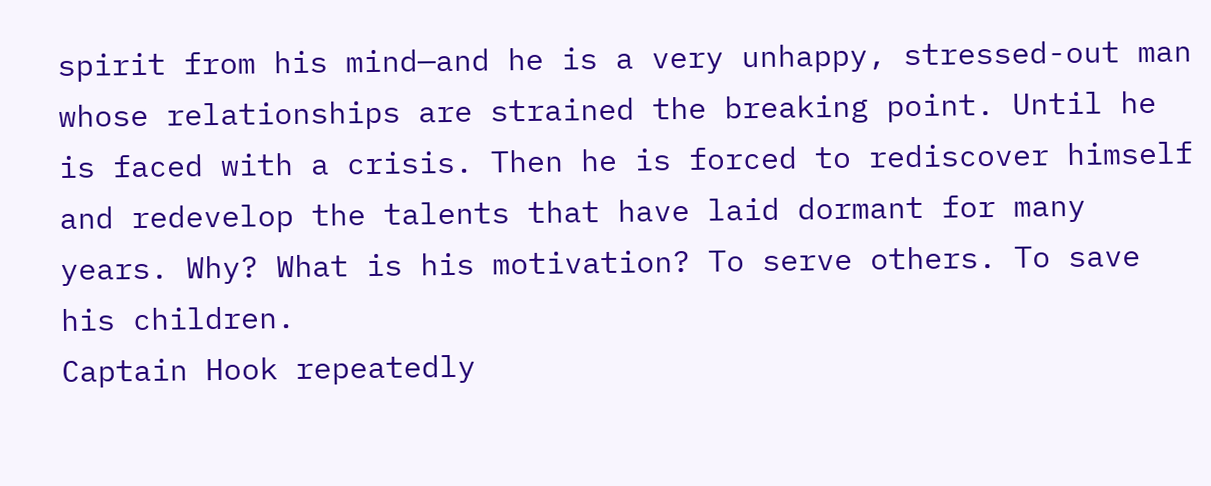spirit from his mind—and he is a very unhappy, stressed-out man whose relationships are strained the breaking point. Until he is faced with a crisis. Then he is forced to rediscover himself and redevelop the talents that have laid dormant for many years. Why? What is his motivation? To serve others. To save his children.
Captain Hook repeatedly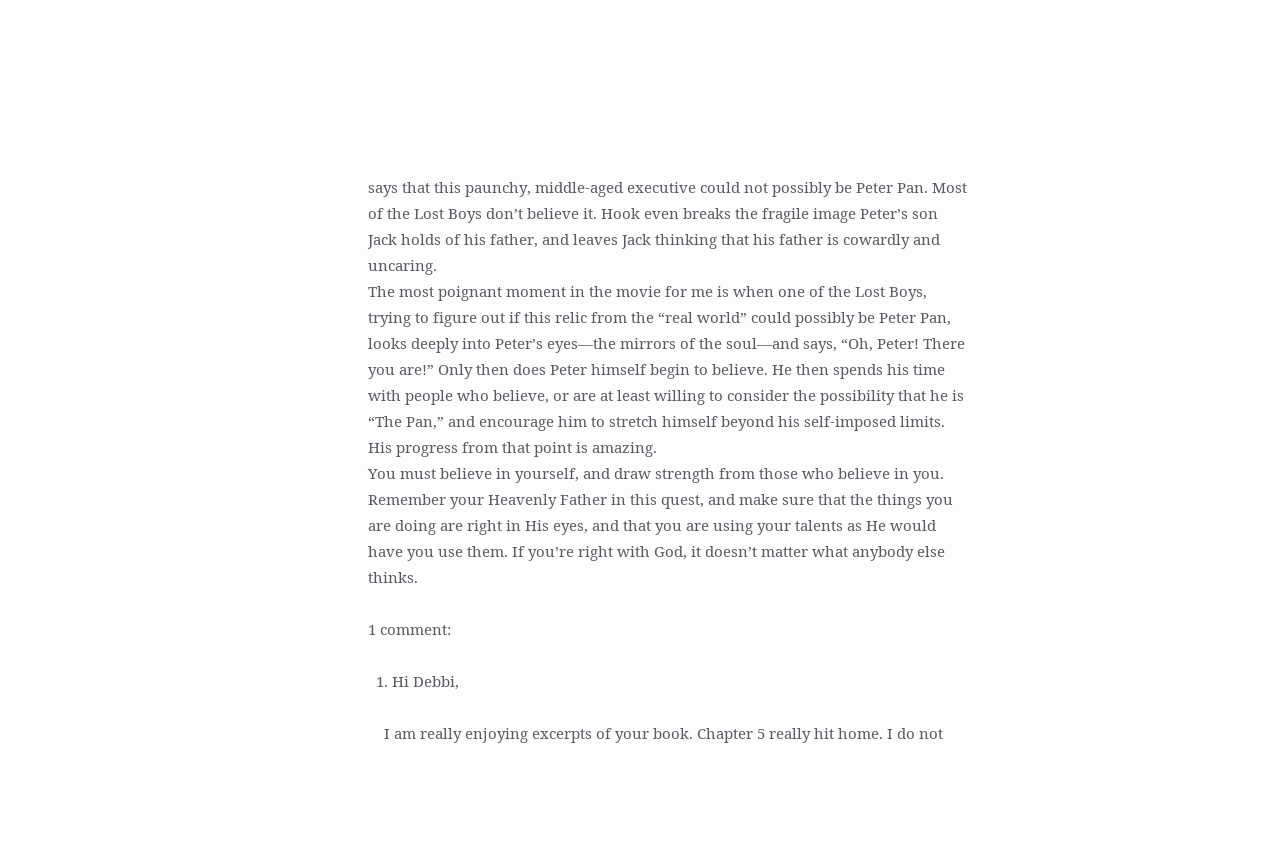says that this paunchy, middle-aged executive could not possibly be Peter Pan. Most of the Lost Boys don’t believe it. Hook even breaks the fragile image Peter’s son Jack holds of his father, and leaves Jack thinking that his father is cowardly and uncaring.
The most poignant moment in the movie for me is when one of the Lost Boys, trying to figure out if this relic from the “real world” could possibly be Peter Pan, looks deeply into Peter’s eyes—the mirrors of the soul—and says, “Oh, Peter! There you are!” Only then does Peter himself begin to believe. He then spends his time with people who believe, or are at least willing to consider the possibility that he is “The Pan,” and encourage him to stretch himself beyond his self-imposed limits. His progress from that point is amazing.
You must believe in yourself, and draw strength from those who believe in you. Remember your Heavenly Father in this quest, and make sure that the things you are doing are right in His eyes, and that you are using your talents as He would have you use them. If you’re right with God, it doesn’t matter what anybody else thinks.

1 comment:

  1. Hi Debbi,

    I am really enjoying excerpts of your book. Chapter 5 really hit home. I do not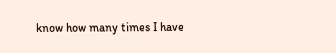know how many times I have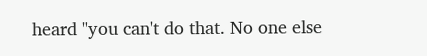heard "you can't do that. No one else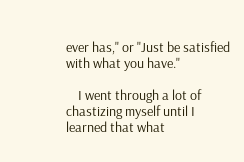ever has," or "Just be satisfied with what you have."

    I went through a lot of chastizing myself until I learned that what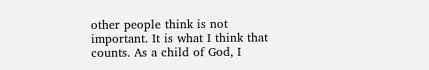other people think is not important. It is what I think that counts. As a child of God, I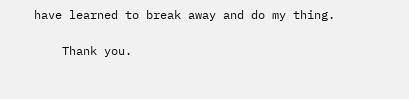have learned to break away and do my thing.

    Thank you.